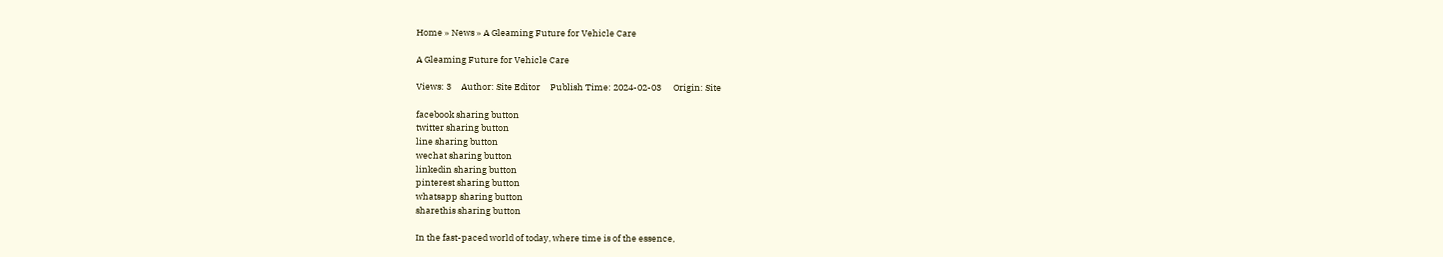Home » News » A Gleaming Future for Vehicle Care

A Gleaming Future for Vehicle Care

Views: 3     Author: Site Editor     Publish Time: 2024-02-03      Origin: Site

facebook sharing button
twitter sharing button
line sharing button
wechat sharing button
linkedin sharing button
pinterest sharing button
whatsapp sharing button
sharethis sharing button

In the fast-paced world of today, where time is of the essence,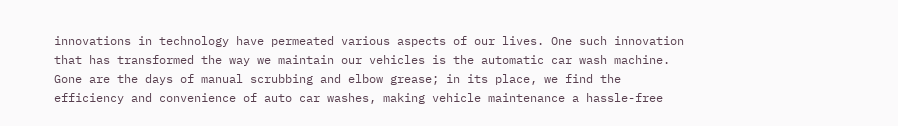innovations in technology have permeated various aspects of our lives. One such innovation that has transformed the way we maintain our vehicles is the automatic car wash machine. Gone are the days of manual scrubbing and elbow grease; in its place, we find the efficiency and convenience of auto car washes, making vehicle maintenance a hassle-free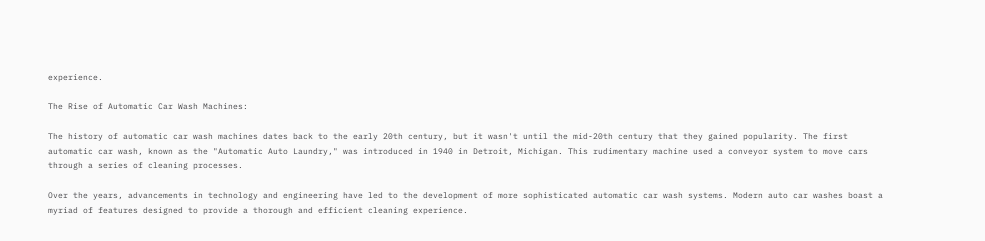experience.

The Rise of Automatic Car Wash Machines:

The history of automatic car wash machines dates back to the early 20th century, but it wasn't until the mid-20th century that they gained popularity. The first automatic car wash, known as the "Automatic Auto Laundry," was introduced in 1940 in Detroit, Michigan. This rudimentary machine used a conveyor system to move cars through a series of cleaning processes.

Over the years, advancements in technology and engineering have led to the development of more sophisticated automatic car wash systems. Modern auto car washes boast a myriad of features designed to provide a thorough and efficient cleaning experience.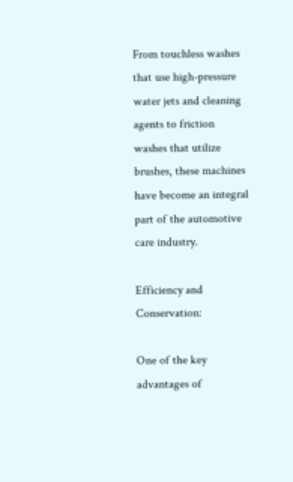From touchless washes that use high-pressure water jets and cleaning agents to friction washes that utilize brushes, these machines have become an integral part of the automotive care industry.

Efficiency and Conservation:

One of the key advantages of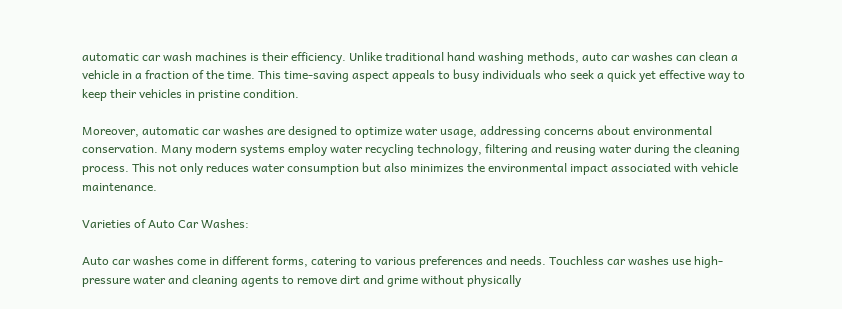automatic car wash machines is their efficiency. Unlike traditional hand washing methods, auto car washes can clean a vehicle in a fraction of the time. This time-saving aspect appeals to busy individuals who seek a quick yet effective way to keep their vehicles in pristine condition.

Moreover, automatic car washes are designed to optimize water usage, addressing concerns about environmental conservation. Many modern systems employ water recycling technology, filtering and reusing water during the cleaning process. This not only reduces water consumption but also minimizes the environmental impact associated with vehicle maintenance.

Varieties of Auto Car Washes:

Auto car washes come in different forms, catering to various preferences and needs. Touchless car washes use high-pressure water and cleaning agents to remove dirt and grime without physically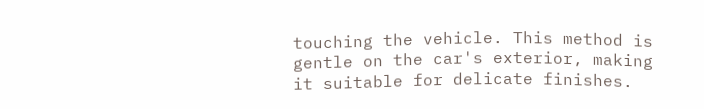touching the vehicle. This method is gentle on the car's exterior, making it suitable for delicate finishes.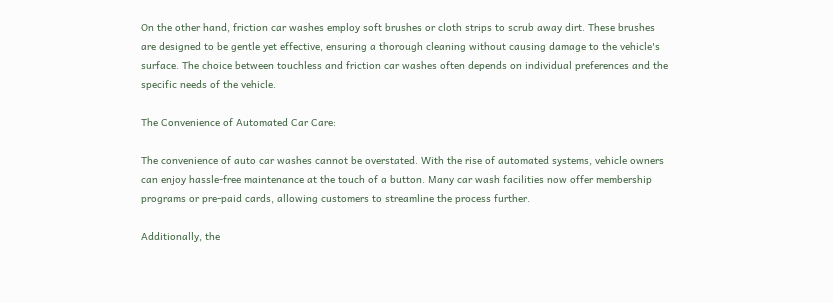On the other hand, friction car washes employ soft brushes or cloth strips to scrub away dirt. These brushes are designed to be gentle yet effective, ensuring a thorough cleaning without causing damage to the vehicle's surface. The choice between touchless and friction car washes often depends on individual preferences and the specific needs of the vehicle.

The Convenience of Automated Car Care:

The convenience of auto car washes cannot be overstated. With the rise of automated systems, vehicle owners can enjoy hassle-free maintenance at the touch of a button. Many car wash facilities now offer membership programs or pre-paid cards, allowing customers to streamline the process further.

Additionally, the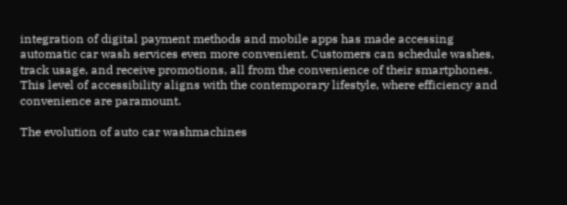integration of digital payment methods and mobile apps has made accessing automatic car wash services even more convenient. Customers can schedule washes, track usage, and receive promotions, all from the convenience of their smartphones. This level of accessibility aligns with the contemporary lifestyle, where efficiency and convenience are paramount.

The evolution of auto car washmachines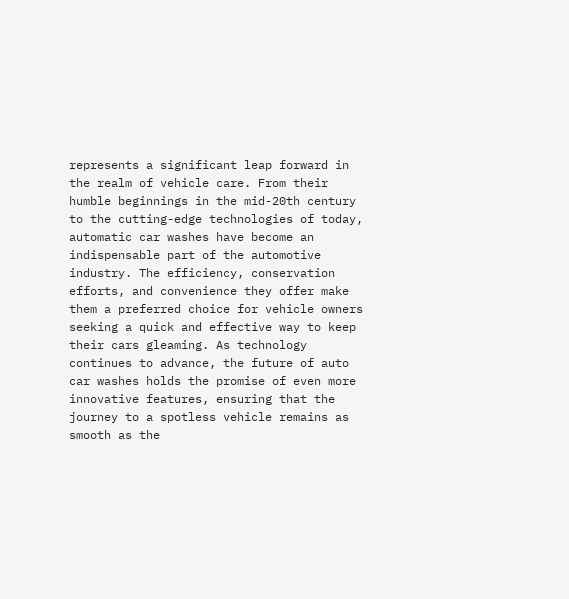represents a significant leap forward in the realm of vehicle care. From their humble beginnings in the mid-20th century to the cutting-edge technologies of today, automatic car washes have become an indispensable part of the automotive industry. The efficiency, conservation efforts, and convenience they offer make them a preferred choice for vehicle owners seeking a quick and effective way to keep their cars gleaming. As technology continues to advance, the future of auto car washes holds the promise of even more innovative features, ensuring that the journey to a spotless vehicle remains as smooth as the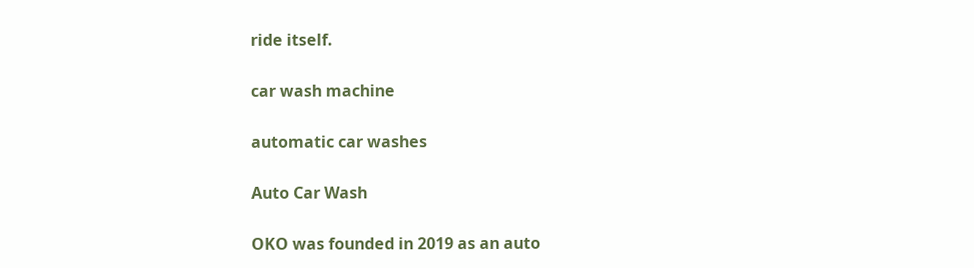ride itself.

car wash machine

automatic car washes

Auto Car Wash

OKO was founded in 2019 as an auto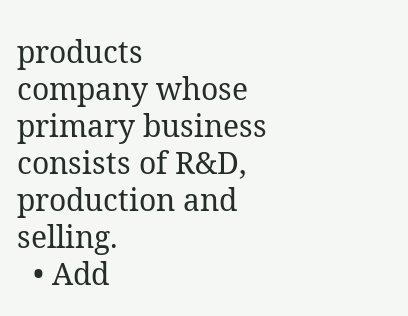products company whose primary business consists of R&D, production and selling.
  • Add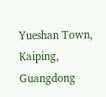Yueshan Town, Kaiping, Guangdong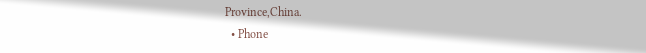Province,China.
  • Phone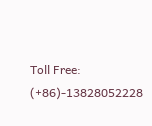Toll Free: (+86)-13828052228